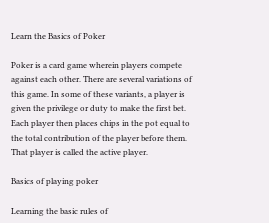Learn the Basics of Poker

Poker is a card game wherein players compete against each other. There are several variations of this game. In some of these variants, a player is given the privilege or duty to make the first bet. Each player then places chips in the pot equal to the total contribution of the player before them. That player is called the active player.

Basics of playing poker

Learning the basic rules of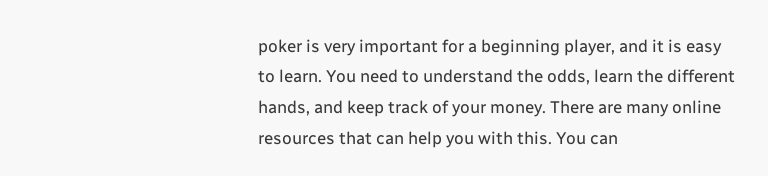poker is very important for a beginning player, and it is easy to learn. You need to understand the odds, learn the different hands, and keep track of your money. There are many online resources that can help you with this. You can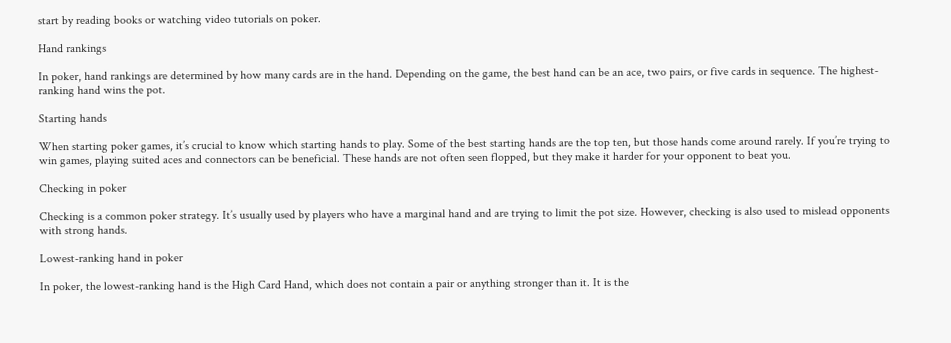start by reading books or watching video tutorials on poker.

Hand rankings

In poker, hand rankings are determined by how many cards are in the hand. Depending on the game, the best hand can be an ace, two pairs, or five cards in sequence. The highest-ranking hand wins the pot.

Starting hands

When starting poker games, it’s crucial to know which starting hands to play. Some of the best starting hands are the top ten, but those hands come around rarely. If you’re trying to win games, playing suited aces and connectors can be beneficial. These hands are not often seen flopped, but they make it harder for your opponent to beat you.

Checking in poker

Checking is a common poker strategy. It’s usually used by players who have a marginal hand and are trying to limit the pot size. However, checking is also used to mislead opponents with strong hands.

Lowest-ranking hand in poker

In poker, the lowest-ranking hand is the High Card Hand, which does not contain a pair or anything stronger than it. It is the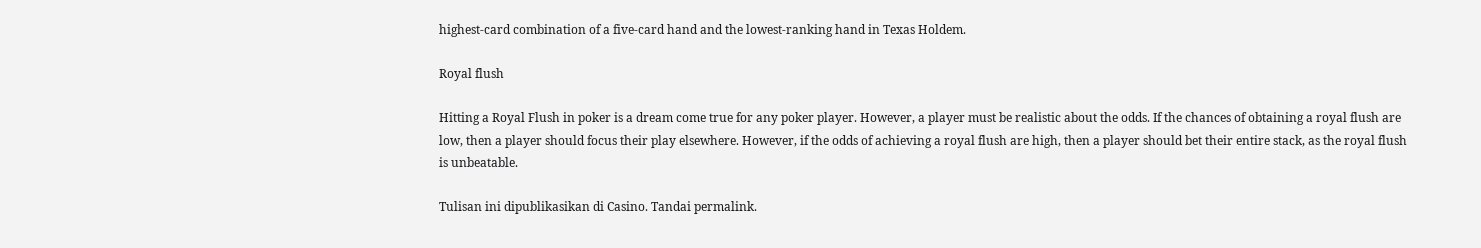highest-card combination of a five-card hand and the lowest-ranking hand in Texas Holdem.

Royal flush

Hitting a Royal Flush in poker is a dream come true for any poker player. However, a player must be realistic about the odds. If the chances of obtaining a royal flush are low, then a player should focus their play elsewhere. However, if the odds of achieving a royal flush are high, then a player should bet their entire stack, as the royal flush is unbeatable.

Tulisan ini dipublikasikan di Casino. Tandai permalink.